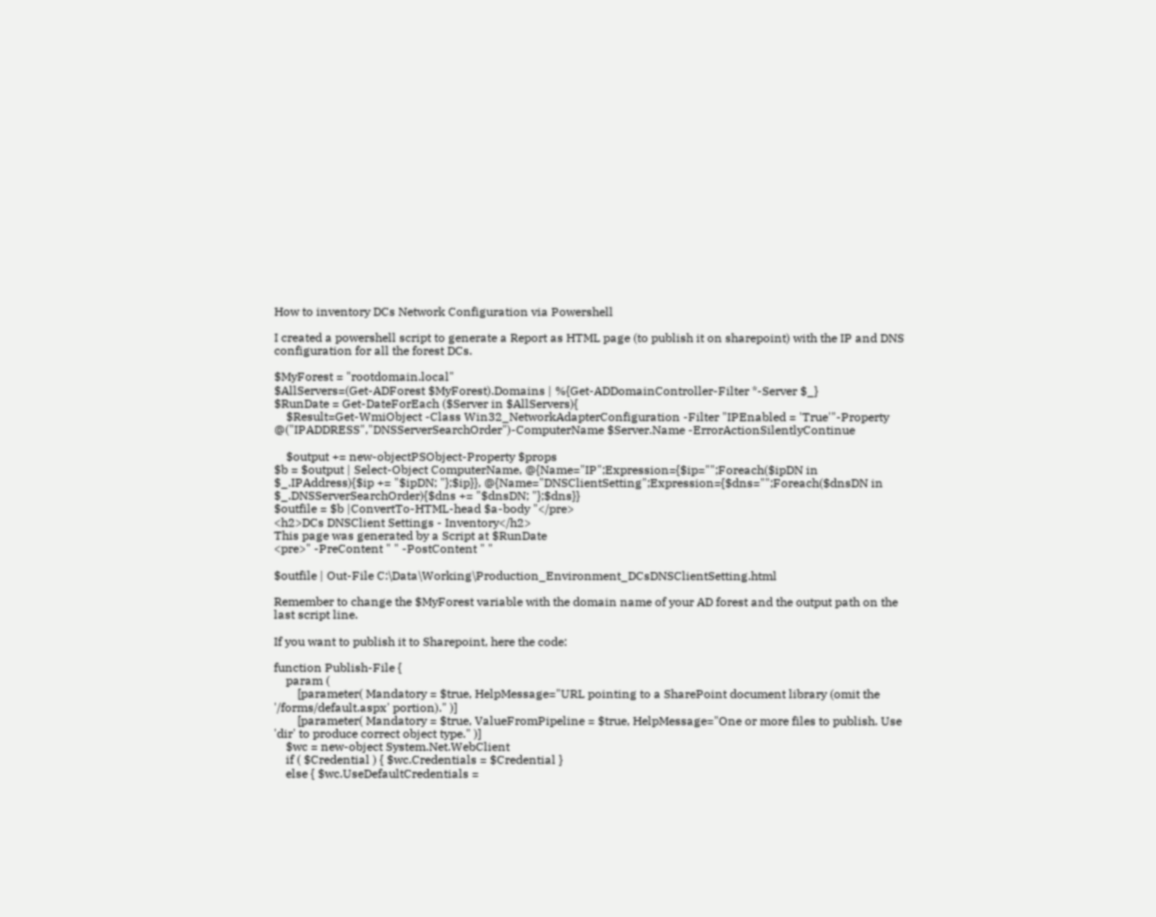How to inventory DCs Network Configuration via Powershell

I created a powershell script to generate a Report as HTML page (to publish it on sharepoint) with the IP and DNS configuration for all the forest DCs.

$MyForest = "rootdomain.local"
$AllServers=(Get-ADForest $MyForest).Domains | %{Get-ADDomainController-Filter *-Server $_}
$RunDate = Get-DateForEach ($Server in $AllServers){
    $Result=Get-WmiObject -Class Win32_NetworkAdapterConfiguration -Filter "IPEnabled = 'True'"-Property @("IPADDRESS","DNSServerSearchOrder")-ComputerName $Server.Name -ErrorActionSilentlyContinue

    $output += new-objectPSObject-Property $props
$b = $output | Select-Object ComputerName, @{Name="IP";Expression={$ip="";Foreach($ipDN in $_.IPAddress){$ip += "$ipDN; "};$ip}}, @{Name="DNSClientSetting";Expression={$dns="";Foreach($dnsDN in $_.DNSServerSearchOrder){$dns += "$dnsDN; "};$dns}}
$outfile = $b |ConvertTo-HTML-head $a-body "</pre>
<h2>DCs DNSClient Settings - Inventory</h2>
This page was generated by a Script at $RunDate
<pre>" -PreContent " " -PostContent " "

$outfile | Out-File C:\Data\Working\Production_Environment_DCsDNSClientSetting.html

Remember to change the $MyForest variable with the domain name of your AD forest and the output path on the last script line.

If you want to publish it to Sharepoint, here the code:

function Publish-File {
    param (
        [parameter( Mandatory = $true, HelpMessage="URL pointing to a SharePoint document library (omit the '/forms/default.aspx' portion)." )]
        [parameter( Mandatory = $true, ValueFromPipeline = $true, HelpMessage="One or more files to publish. Use 'dir' to produce correct object type." )]
    $wc = new-object System.Net.WebClient
    if ( $Credential ) { $wc.Credentials = $Credential }
    else { $wc.UseDefaultCredentials =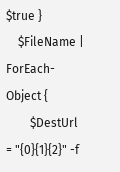$true }
    $FileName | ForEach-Object {
        $DestUrl = "{0}{1}{2}" -f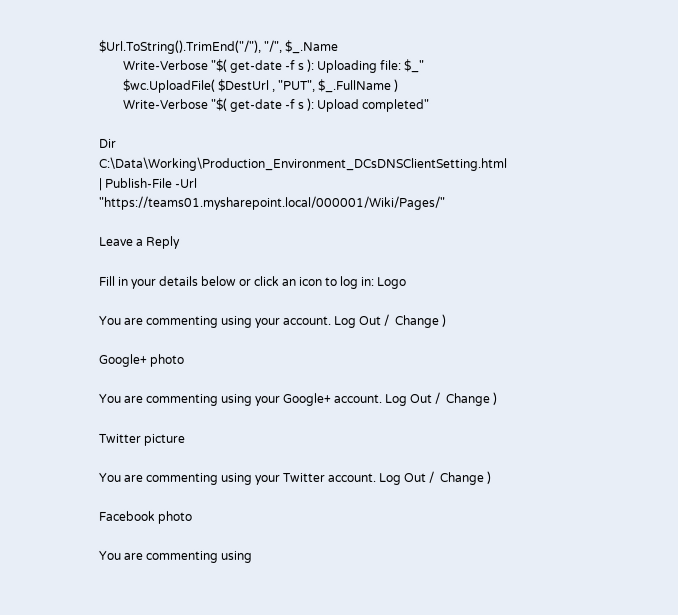$Url.ToString().TrimEnd("/"), "/", $_.Name
        Write-Verbose "$( get-date -f s ): Uploading file: $_"
        $wc.UploadFile( $DestUrl , "PUT", $_.FullName )
        Write-Verbose "$( get-date -f s ): Upload completed"

Dir C:\Data\Working\Production_Environment_DCsDNSClientSetting.html | Publish-File -Url "https://teams01.mysharepoint.local/000001/Wiki/Pages/"

Leave a Reply

Fill in your details below or click an icon to log in: Logo

You are commenting using your account. Log Out /  Change )

Google+ photo

You are commenting using your Google+ account. Log Out /  Change )

Twitter picture

You are commenting using your Twitter account. Log Out /  Change )

Facebook photo

You are commenting using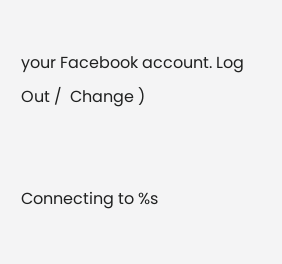your Facebook account. Log Out /  Change )


Connecting to %s